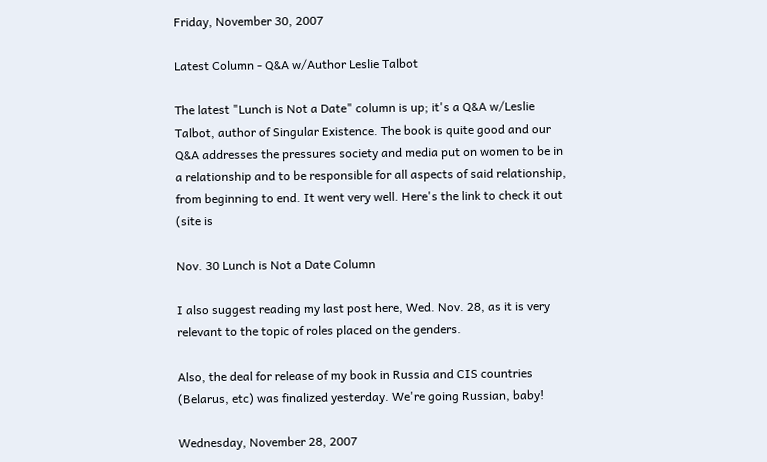Friday, November 30, 2007

Latest Column - Q&A w/Author Leslie Talbot

The latest "Lunch is Not a Date" column is up; it's a Q&A w/Leslie Talbot, author of Singular Existence. The book is quite good and our Q&A addresses the pressures society and media put on women to be in a relationship and to be responsible for all aspects of said relationship, from beginning to end. It went very well. Here's the link to check it out (site is

Nov. 30 Lunch is Not a Date Column

I also suggest reading my last post here, Wed. Nov. 28, as it is very relevant to the topic of roles placed on the genders.

Also, the deal for release of my book in Russia and CIS countries (Belarus, etc) was finalized yesterday. We're going Russian, baby!

Wednesday, November 28, 2007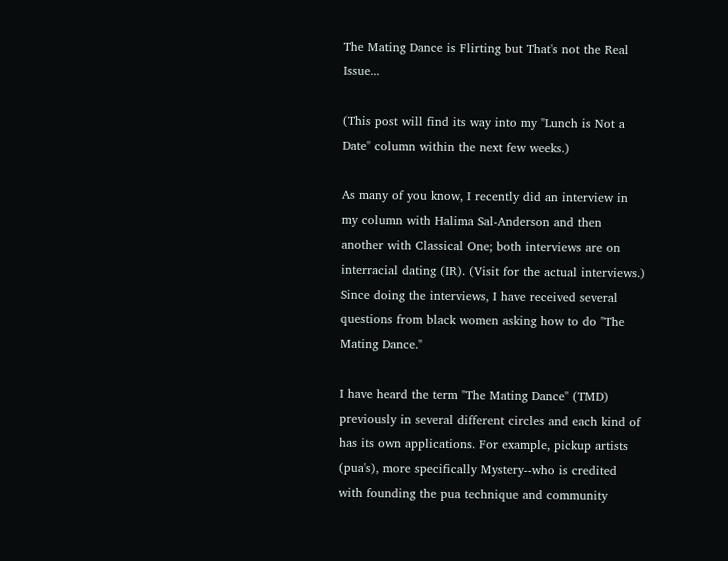The Mating Dance is Flirting but That's not the Real Issue...

(This post will find its way into my "Lunch is Not a Date" column within the next few weeks.)

As many of you know, I recently did an interview in my column with Halima Sal-Anderson and then another with Classical One; both interviews are on interracial dating (IR). (Visit for the actual interviews.) Since doing the interviews, I have received several questions from black women asking how to do "The Mating Dance."

I have heard the term "The Mating Dance" (TMD) previously in several different circles and each kind of has its own applications. For example, pickup artists (pua's), more specifically Mystery--who is credited with founding the pua technique and community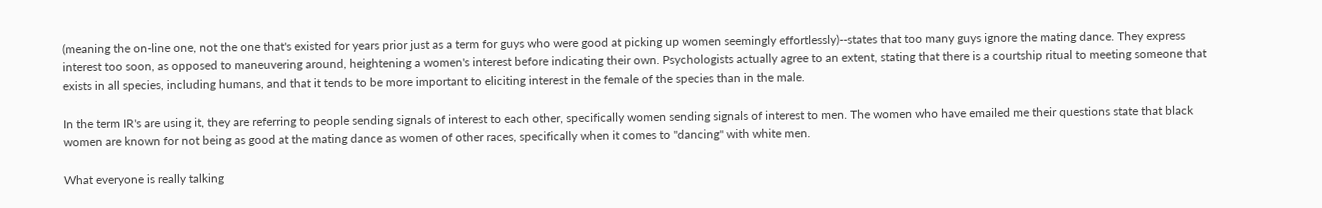(meaning the on-line one, not the one that's existed for years prior just as a term for guys who were good at picking up women seemingly effortlessly)--states that too many guys ignore the mating dance. They express interest too soon, as opposed to maneuvering around, heightening a women's interest before indicating their own. Psychologists actually agree to an extent, stating that there is a courtship ritual to meeting someone that exists in all species, including humans, and that it tends to be more important to eliciting interest in the female of the species than in the male.

In the term IR's are using it, they are referring to people sending signals of interest to each other, specifically women sending signals of interest to men. The women who have emailed me their questions state that black women are known for not being as good at the mating dance as women of other races, specifically when it comes to "dancing" with white men.

What everyone is really talking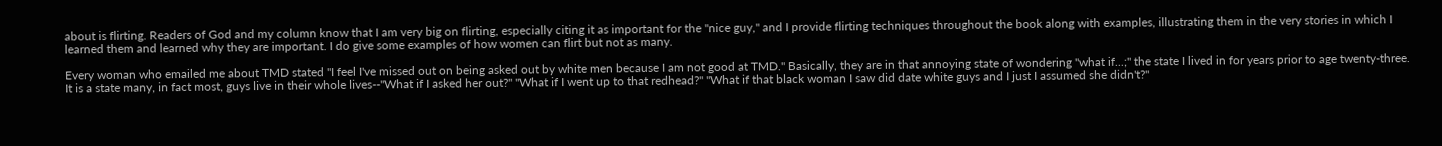about is flirting. Readers of God and my column know that I am very big on flirting, especially citing it as important for the "nice guy," and I provide flirting techniques throughout the book along with examples, illustrating them in the very stories in which I learned them and learned why they are important. I do give some examples of how women can flirt but not as many.

Every woman who emailed me about TMD stated "I feel I've missed out on being asked out by white men because I am not good at TMD." Basically, they are in that annoying state of wondering "what if...;" the state I lived in for years prior to age twenty-three. It is a state many, in fact most, guys live in their whole lives--"What if I asked her out?" "What if I went up to that redhead?" "What if that black woman I saw did date white guys and I just I assumed she didn't?"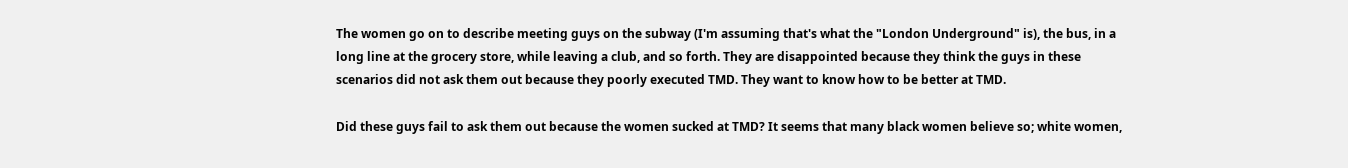The women go on to describe meeting guys on the subway (I'm assuming that's what the "London Underground" is), the bus, in a long line at the grocery store, while leaving a club, and so forth. They are disappointed because they think the guys in these scenarios did not ask them out because they poorly executed TMD. They want to know how to be better at TMD.

Did these guys fail to ask them out because the women sucked at TMD? It seems that many black women believe so; white women,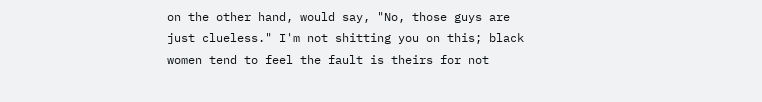on the other hand, would say, "No, those guys are just clueless." I'm not shitting you on this; black women tend to feel the fault is theirs for not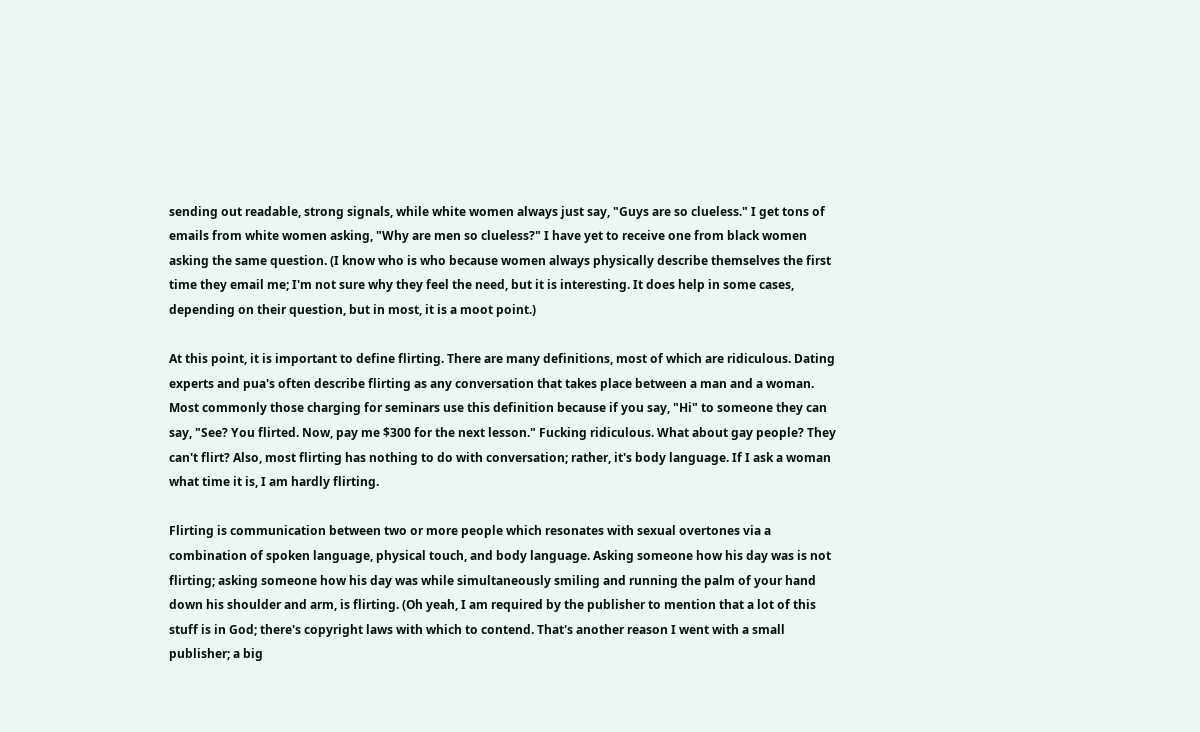sending out readable, strong signals, while white women always just say, "Guys are so clueless." I get tons of emails from white women asking, "Why are men so clueless?" I have yet to receive one from black women asking the same question. (I know who is who because women always physically describe themselves the first time they email me; I'm not sure why they feel the need, but it is interesting. It does help in some cases, depending on their question, but in most, it is a moot point.)

At this point, it is important to define flirting. There are many definitions, most of which are ridiculous. Dating experts and pua's often describe flirting as any conversation that takes place between a man and a woman. Most commonly those charging for seminars use this definition because if you say, "Hi" to someone they can say, "See? You flirted. Now, pay me $300 for the next lesson." Fucking ridiculous. What about gay people? They can't flirt? Also, most flirting has nothing to do with conversation; rather, it's body language. If I ask a woman what time it is, I am hardly flirting.

Flirting is communication between two or more people which resonates with sexual overtones via a combination of spoken language, physical touch, and body language. Asking someone how his day was is not flirting; asking someone how his day was while simultaneously smiling and running the palm of your hand down his shoulder and arm, is flirting. (Oh yeah, I am required by the publisher to mention that a lot of this stuff is in God; there's copyright laws with which to contend. That's another reason I went with a small publisher; a big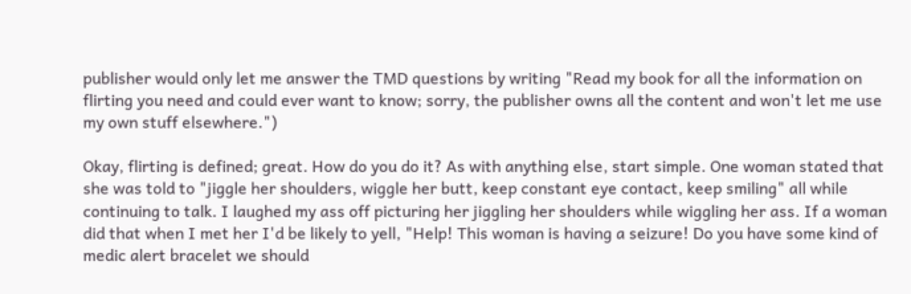publisher would only let me answer the TMD questions by writing "Read my book for all the information on flirting you need and could ever want to know; sorry, the publisher owns all the content and won't let me use my own stuff elsewhere.")

Okay, flirting is defined; great. How do you do it? As with anything else, start simple. One woman stated that she was told to "jiggle her shoulders, wiggle her butt, keep constant eye contact, keep smiling" all while continuing to talk. I laughed my ass off picturing her jiggling her shoulders while wiggling her ass. If a woman did that when I met her I'd be likely to yell, "Help! This woman is having a seizure! Do you have some kind of medic alert bracelet we should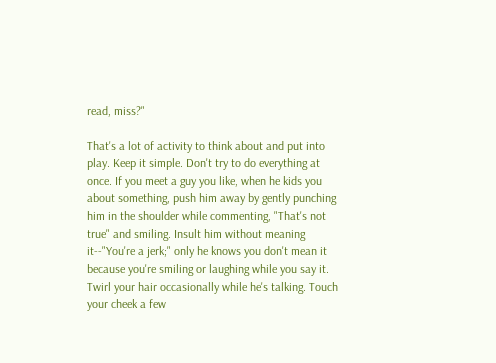read, miss?"

That's a lot of activity to think about and put into play. Keep it simple. Don't try to do everything at once. If you meet a guy you like, when he kids you about something, push him away by gently punching him in the shoulder while commenting, "That's not true" and smiling. Insult him without meaning it--"You're a jerk;" only he knows you don't mean it because you're smiling or laughing while you say it. Twirl your hair occasionally while he's talking. Touch your cheek a few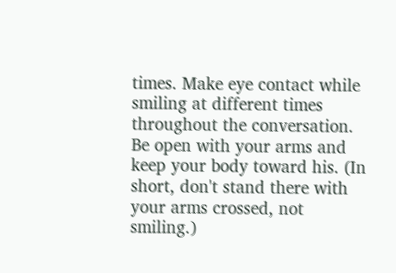times. Make eye contact while smiling at different times throughout the conversation. Be open with your arms and keep your body toward his. (In short, don't stand there with your arms crossed, not smiling.)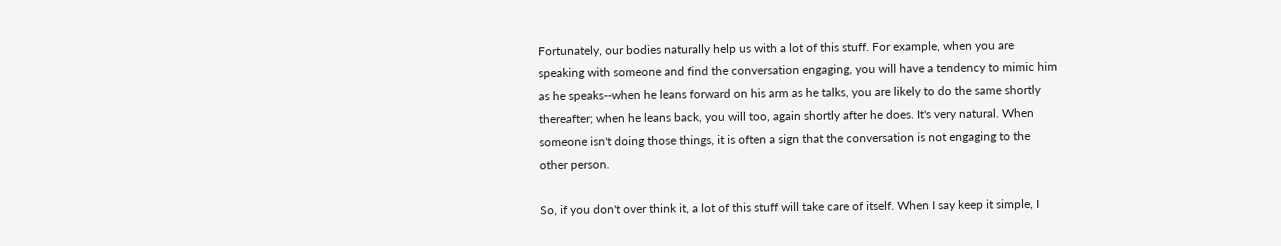Fortunately, our bodies naturally help us with a lot of this stuff. For example, when you are speaking with someone and find the conversation engaging, you will have a tendency to mimic him as he speaks--when he leans forward on his arm as he talks, you are likely to do the same shortly thereafter; when he leans back, you will too, again shortly after he does. It's very natural. When someone isn't doing those things, it is often a sign that the conversation is not engaging to the other person.

So, if you don't over think it, a lot of this stuff will take care of itself. When I say keep it simple, I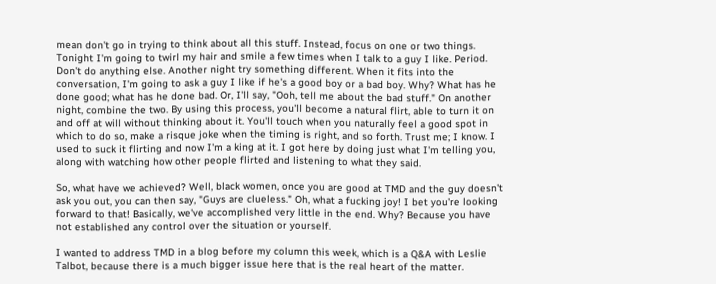mean don't go in trying to think about all this stuff. Instead, focus on one or two things. Tonight I'm going to twirl my hair and smile a few times when I talk to a guy I like. Period. Don't do anything else. Another night try something different. When it fits into the conversation, I'm going to ask a guy I like if he's a good boy or a bad boy. Why? What has he done good; what has he done bad. Or, I'll say, "Ooh, tell me about the bad stuff." On another night, combine the two. By using this process, you'll become a natural flirt, able to turn it on and off at will without thinking about it. You'll touch when you naturally feel a good spot in which to do so, make a risque joke when the timing is right, and so forth. Trust me; I know. I used to suck it flirting and now I'm a king at it. I got here by doing just what I'm telling you, along with watching how other people flirted and listening to what they said.

So, what have we achieved? Well, black women, once you are good at TMD and the guy doesn't ask you out, you can then say, "Guys are clueless." Oh, what a fucking joy! I bet you're looking forward to that! Basically, we've accomplished very little in the end. Why? Because you have not established any control over the situation or yourself.

I wanted to address TMD in a blog before my column this week, which is a Q&A with Leslie Talbot, because there is a much bigger issue here that is the real heart of the matter.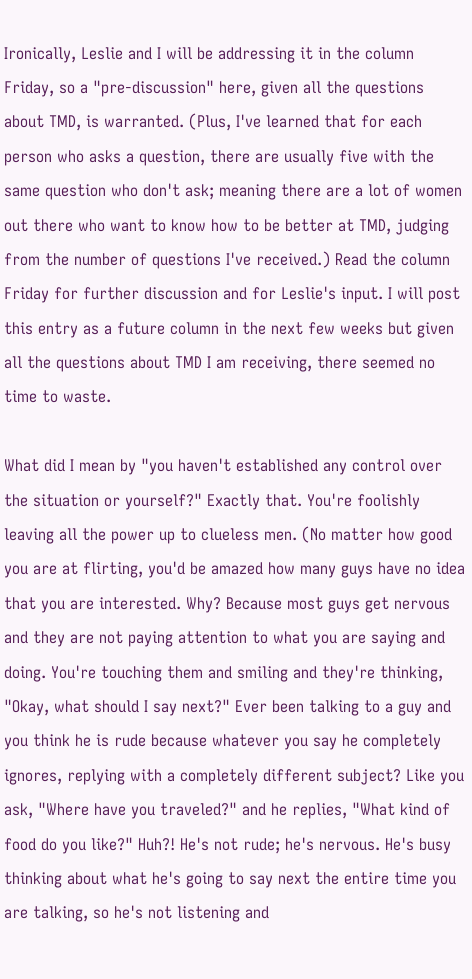Ironically, Leslie and I will be addressing it in the column Friday, so a "pre-discussion" here, given all the questions about TMD, is warranted. (Plus, I've learned that for each person who asks a question, there are usually five with the same question who don't ask; meaning there are a lot of women out there who want to know how to be better at TMD, judging from the number of questions I've received.) Read the column Friday for further discussion and for Leslie's input. I will post this entry as a future column in the next few weeks but given all the questions about TMD I am receiving, there seemed no time to waste.

What did I mean by "you haven't established any control over the situation or yourself?" Exactly that. You're foolishly leaving all the power up to clueless men. (No matter how good you are at flirting, you'd be amazed how many guys have no idea that you are interested. Why? Because most guys get nervous and they are not paying attention to what you are saying and doing. You're touching them and smiling and they're thinking, "Okay, what should I say next?" Ever been talking to a guy and you think he is rude because whatever you say he completely ignores, replying with a completely different subject? Like you ask, "Where have you traveled?" and he replies, "What kind of food do you like?" Huh?! He's not rude; he's nervous. He's busy thinking about what he's going to say next the entire time you are talking, so he's not listening and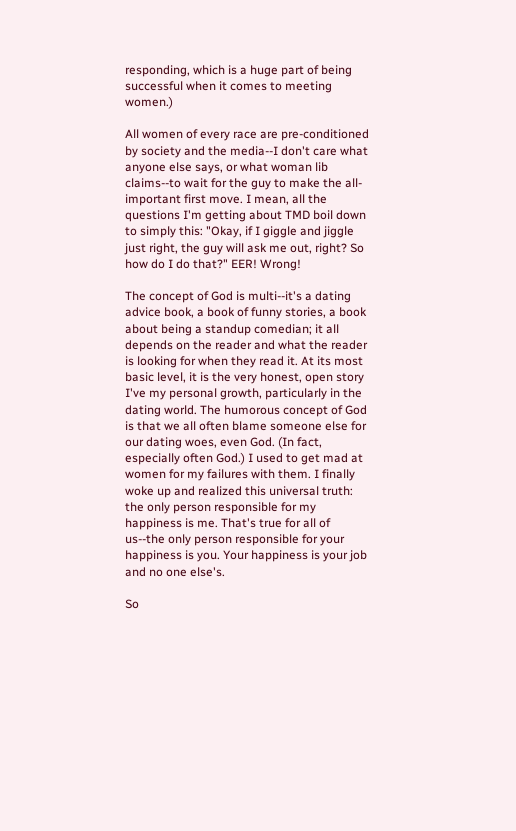responding, which is a huge part of being successful when it comes to meeting women.)

All women of every race are pre-conditioned by society and the media--I don't care what anyone else says, or what woman lib claims--to wait for the guy to make the all-important first move. I mean, all the questions I'm getting about TMD boil down to simply this: "Okay, if I giggle and jiggle just right, the guy will ask me out, right? So how do I do that?" EER! Wrong!

The concept of God is multi--it's a dating advice book, a book of funny stories, a book about being a standup comedian; it all depends on the reader and what the reader is looking for when they read it. At its most basic level, it is the very honest, open story I've my personal growth, particularly in the dating world. The humorous concept of God is that we all often blame someone else for our dating woes, even God. (In fact, especially often God.) I used to get mad at women for my failures with them. I finally woke up and realized this universal truth: the only person responsible for my happiness is me. That's true for all of us--the only person responsible for your happiness is you. Your happiness is your job and no one else's.

So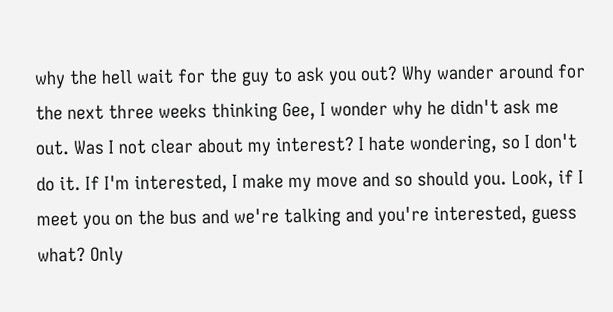why the hell wait for the guy to ask you out? Why wander around for the next three weeks thinking Gee, I wonder why he didn't ask me out. Was I not clear about my interest? I hate wondering, so I don't do it. If I'm interested, I make my move and so should you. Look, if I meet you on the bus and we're talking and you're interested, guess what? Only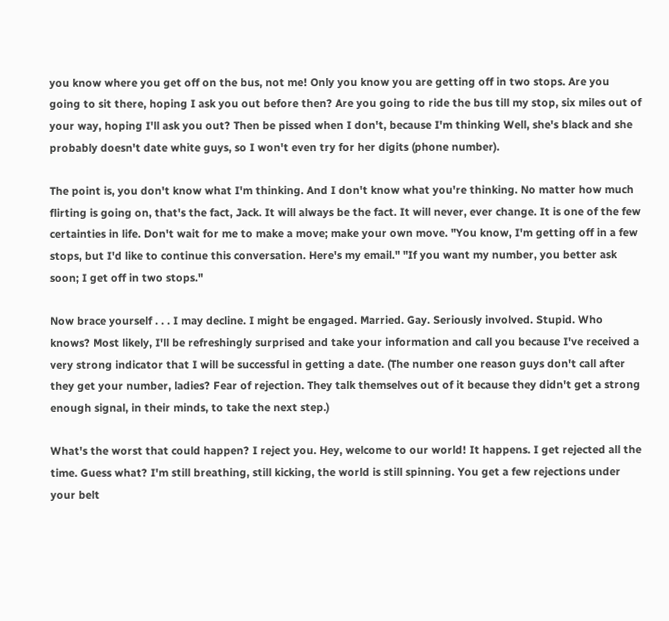you know where you get off on the bus, not me! Only you know you are getting off in two stops. Are you going to sit there, hoping I ask you out before then? Are you going to ride the bus till my stop, six miles out of your way, hoping I'll ask you out? Then be pissed when I don't, because I'm thinking Well, she's black and she probably doesn't date white guys, so I won't even try for her digits (phone number).

The point is, you don't know what I'm thinking. And I don't know what you're thinking. No matter how much flirting is going on, that's the fact, Jack. It will always be the fact. It will never, ever change. It is one of the few certainties in life. Don't wait for me to make a move; make your own move. "You know, I'm getting off in a few stops, but I'd like to continue this conversation. Here's my email." "If you want my number, you better ask soon; I get off in two stops."

Now brace yourself . . . I may decline. I might be engaged. Married. Gay. Seriously involved. Stupid. Who knows? Most likely, I'll be refreshingly surprised and take your information and call you because I've received a very strong indicator that I will be successful in getting a date. (The number one reason guys don't call after they get your number, ladies? Fear of rejection. They talk themselves out of it because they didn't get a strong enough signal, in their minds, to take the next step.)

What's the worst that could happen? I reject you. Hey, welcome to our world! It happens. I get rejected all the time. Guess what? I'm still breathing, still kicking, the world is still spinning. You get a few rejections under your belt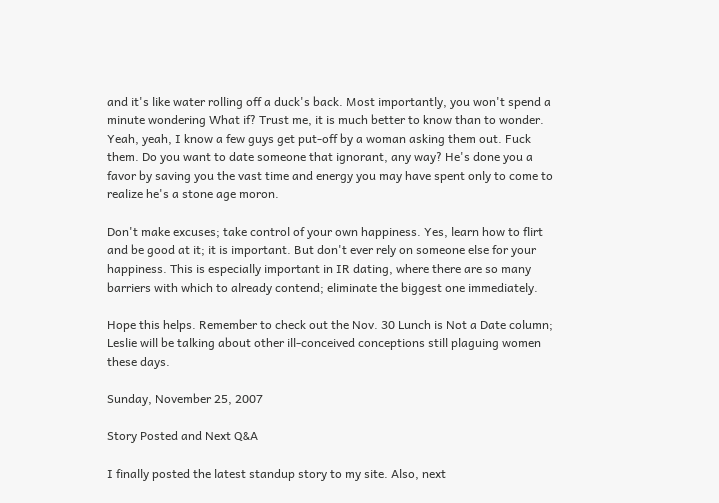and it's like water rolling off a duck's back. Most importantly, you won't spend a minute wondering What if? Trust me, it is much better to know than to wonder. Yeah, yeah, I know a few guys get put-off by a woman asking them out. Fuck them. Do you want to date someone that ignorant, any way? He's done you a favor by saving you the vast time and energy you may have spent only to come to realize he's a stone age moron.

Don't make excuses; take control of your own happiness. Yes, learn how to flirt and be good at it; it is important. But don't ever rely on someone else for your happiness. This is especially important in IR dating, where there are so many barriers with which to already contend; eliminate the biggest one immediately.

Hope this helps. Remember to check out the Nov. 30 Lunch is Not a Date column; Leslie will be talking about other ill-conceived conceptions still plaguing women these days.

Sunday, November 25, 2007

Story Posted and Next Q&A

I finally posted the latest standup story to my site. Also, next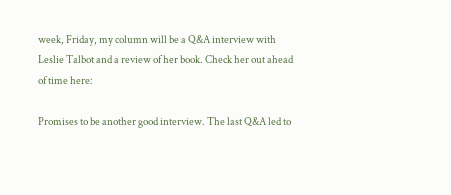week, Friday, my column will be a Q&A interview with Leslie Talbot and a review of her book. Check her out ahead of time here:

Promises to be another good interview. The last Q&A led to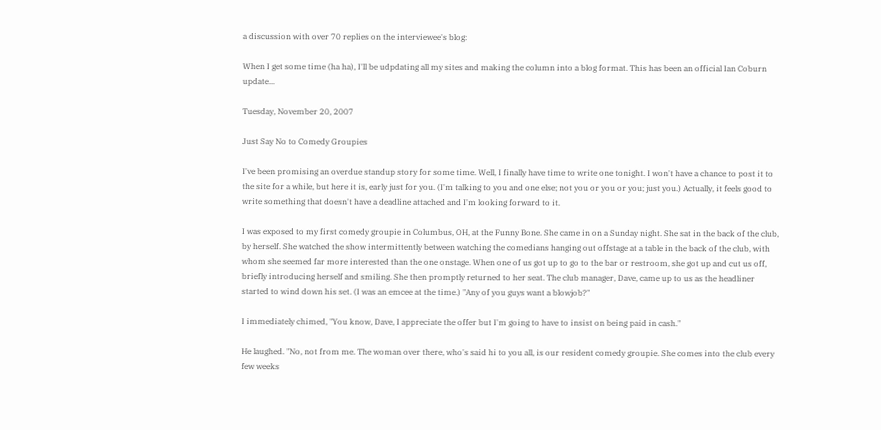a discussion with over 70 replies on the interviewee's blog:

When I get some time (ha ha), I'll be udpdating all my sites and making the column into a blog format. This has been an official Ian Coburn update...

Tuesday, November 20, 2007

Just Say No to Comedy Groupies

I've been promising an overdue standup story for some time. Well, I finally have time to write one tonight. I won't have a chance to post it to the site for a while, but here it is, early just for you. (I'm talking to you and one else; not you or you or you; just you.) Actually, it feels good to write something that doesn't have a deadline attached and I'm looking forward to it.

I was exposed to my first comedy groupie in Columbus, OH, at the Funny Bone. She came in on a Sunday night. She sat in the back of the club, by herself. She watched the show intermittently between watching the comedians hanging out offstage at a table in the back of the club, with whom she seemed far more interested than the one onstage. When one of us got up to go to the bar or restroom, she got up and cut us off, briefly introducing herself and smiling. She then promptly returned to her seat. The club manager, Dave, came up to us as the headliner started to wind down his set. (I was an emcee at the time.) "Any of you guys want a blowjob?"

I immediately chimed, "You know, Dave, I appreciate the offer but I'm going to have to insist on being paid in cash."

He laughed. "No, not from me. The woman over there, who's said hi to you all, is our resident comedy groupie. She comes into the club every few weeks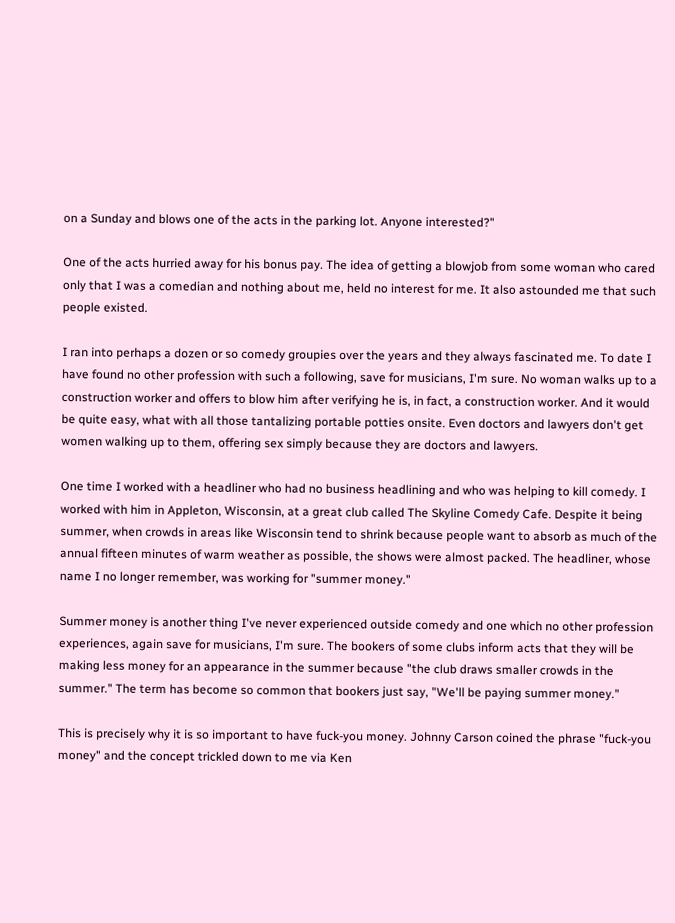on a Sunday and blows one of the acts in the parking lot. Anyone interested?"

One of the acts hurried away for his bonus pay. The idea of getting a blowjob from some woman who cared only that I was a comedian and nothing about me, held no interest for me. It also astounded me that such people existed.

I ran into perhaps a dozen or so comedy groupies over the years and they always fascinated me. To date I have found no other profession with such a following, save for musicians, I'm sure. No woman walks up to a construction worker and offers to blow him after verifying he is, in fact, a construction worker. And it would be quite easy, what with all those tantalizing portable potties onsite. Even doctors and lawyers don't get women walking up to them, offering sex simply because they are doctors and lawyers.

One time I worked with a headliner who had no business headlining and who was helping to kill comedy. I worked with him in Appleton, Wisconsin, at a great club called The Skyline Comedy Cafe. Despite it being summer, when crowds in areas like Wisconsin tend to shrink because people want to absorb as much of the annual fifteen minutes of warm weather as possible, the shows were almost packed. The headliner, whose name I no longer remember, was working for "summer money."

Summer money is another thing I've never experienced outside comedy and one which no other profession experiences, again save for musicians, I'm sure. The bookers of some clubs inform acts that they will be making less money for an appearance in the summer because "the club draws smaller crowds in the summer." The term has become so common that bookers just say, "We'll be paying summer money."

This is precisely why it is so important to have fuck-you money. Johnny Carson coined the phrase "fuck-you money" and the concept trickled down to me via Ken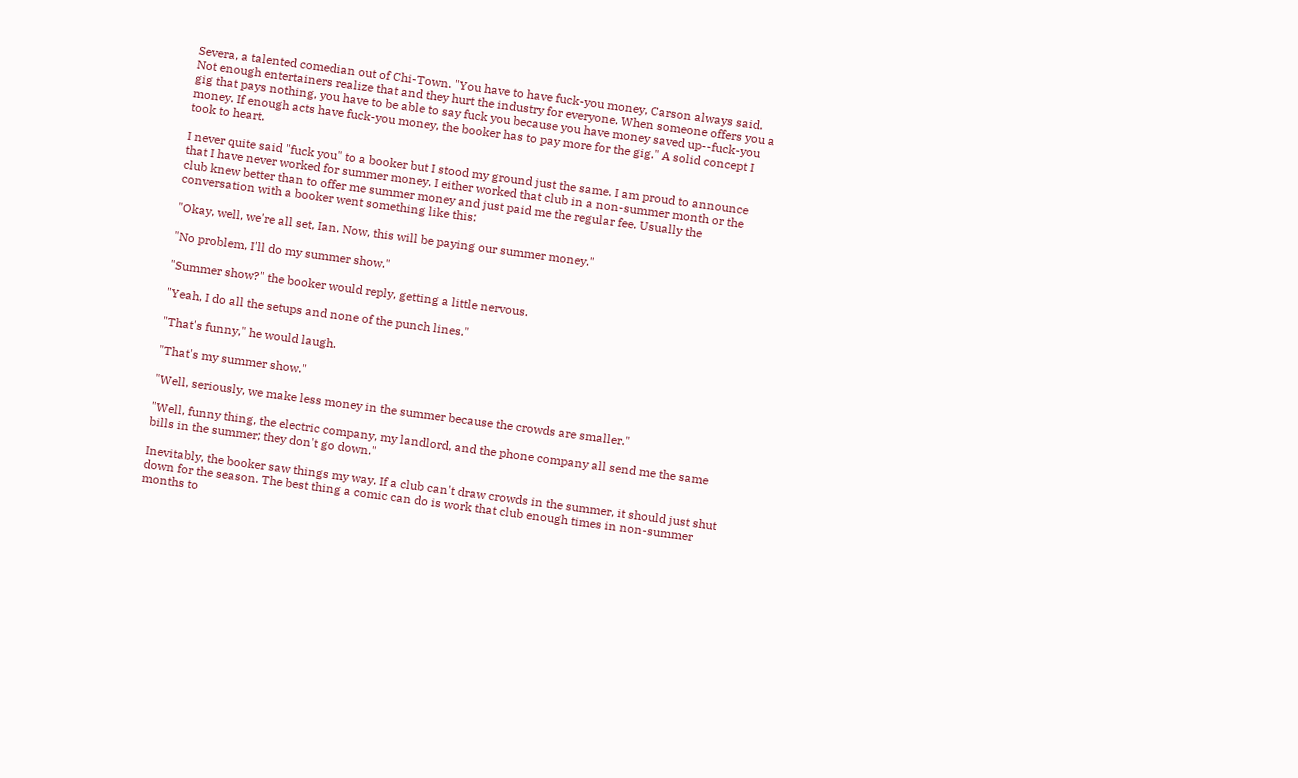Severa, a talented comedian out of Chi-Town. "You have to have fuck-you money, Carson always said. Not enough entertainers realize that and they hurt the industry for everyone. When someone offers you a gig that pays nothing, you have to be able to say fuck you because you have money saved up--fuck-you money. If enough acts have fuck-you money, the booker has to pay more for the gig." A solid concept I took to heart.

I never quite said "fuck you" to a booker but I stood my ground just the same. I am proud to announce that I have never worked for summer money. I either worked that club in a non-summer month or the club knew better than to offer me summer money and just paid me the regular fee. Usually the conversation with a booker went something like this:

"Okay, well, we're all set, Ian. Now, this will be paying our summer money."

"No problem, I'll do my summer show."

"Summer show?" the booker would reply, getting a little nervous.

"Yeah, I do all the setups and none of the punch lines."

"That's funny," he would laugh.

"That's my summer show."

"Well, seriously, we make less money in the summer because the crowds are smaller."

"Well, funny thing, the electric company, my landlord, and the phone company all send me the same bills in the summer; they don't go down."

Inevitably, the booker saw things my way. If a club can't draw crowds in the summer, it should just shut down for the season. The best thing a comic can do is work that club enough times in non-summer months to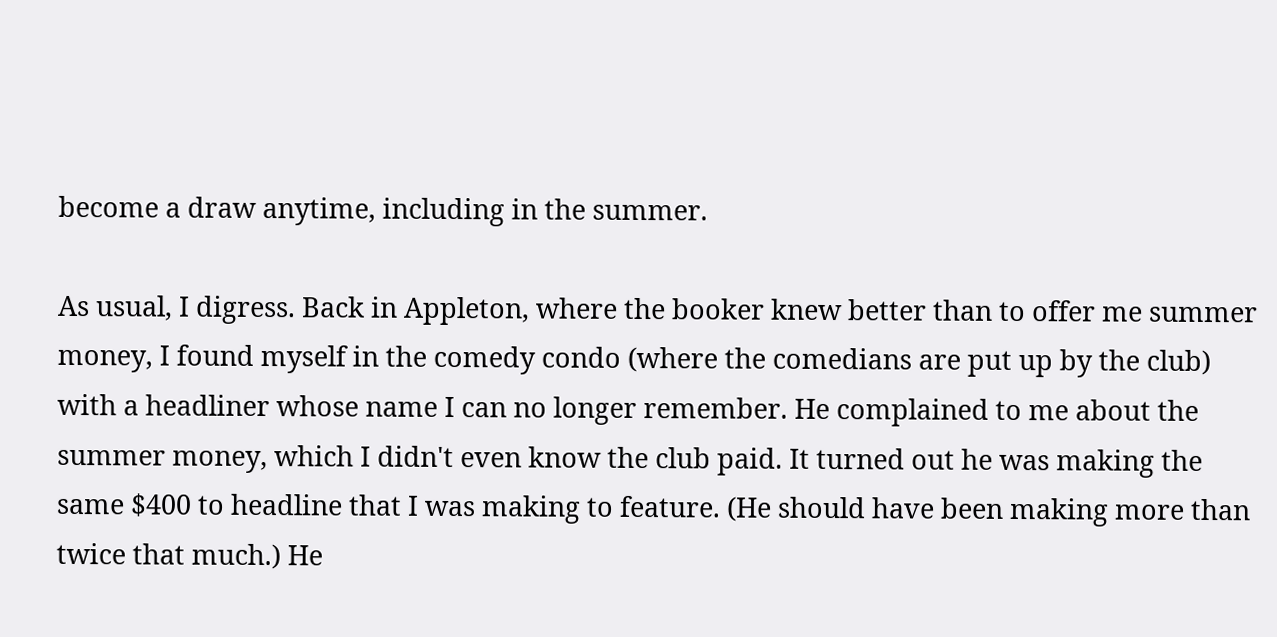become a draw anytime, including in the summer.

As usual, I digress. Back in Appleton, where the booker knew better than to offer me summer money, I found myself in the comedy condo (where the comedians are put up by the club) with a headliner whose name I can no longer remember. He complained to me about the summer money, which I didn't even know the club paid. It turned out he was making the same $400 to headline that I was making to feature. (He should have been making more than twice that much.) He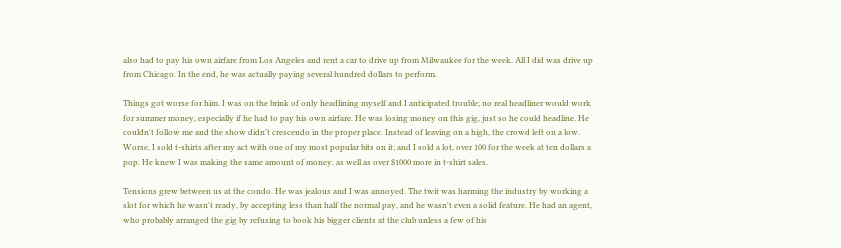also had to pay his own airfare from Los Angeles and rent a car to drive up from Milwaukee for the week. All I did was drive up from Chicago. In the end, he was actually paying several hundred dollars to perform.

Things got worse for him. I was on the brink of only headlining myself and I anticipated trouble; no real headliner would work for summer money, especially if he had to pay his own airfare. He was losing money on this gig, just so he could headline. He couldn't follow me and the show didn't crescendo in the proper place. Instead of leaving on a high, the crowd left on a low. Worse, I sold t-shirts after my act with one of my most popular bits on it; and I sold a lot, over 100 for the week at ten dollars a pop. He knew I was making the same amount of money, as well as over $1000 more in t-shirt sales.

Tensions grew between us at the condo. He was jealous and I was annoyed. The twit was harming the industry by working a slot for which he wasn't ready, by accepting less than half the normal pay, and he wasn't even a solid feature. He had an agent, who probably arranged the gig by refusing to book his bigger clients at the club unless a few of his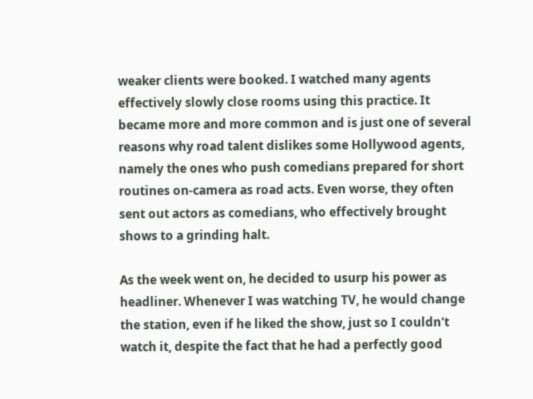weaker clients were booked. I watched many agents effectively slowly close rooms using this practice. It became more and more common and is just one of several reasons why road talent dislikes some Hollywood agents, namely the ones who push comedians prepared for short routines on-camera as road acts. Even worse, they often sent out actors as comedians, who effectively brought shows to a grinding halt.

As the week went on, he decided to usurp his power as headliner. Whenever I was watching TV, he would change the station, even if he liked the show, just so I couldn't watch it, despite the fact that he had a perfectly good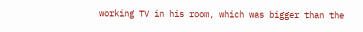working TV in his room, which was bigger than the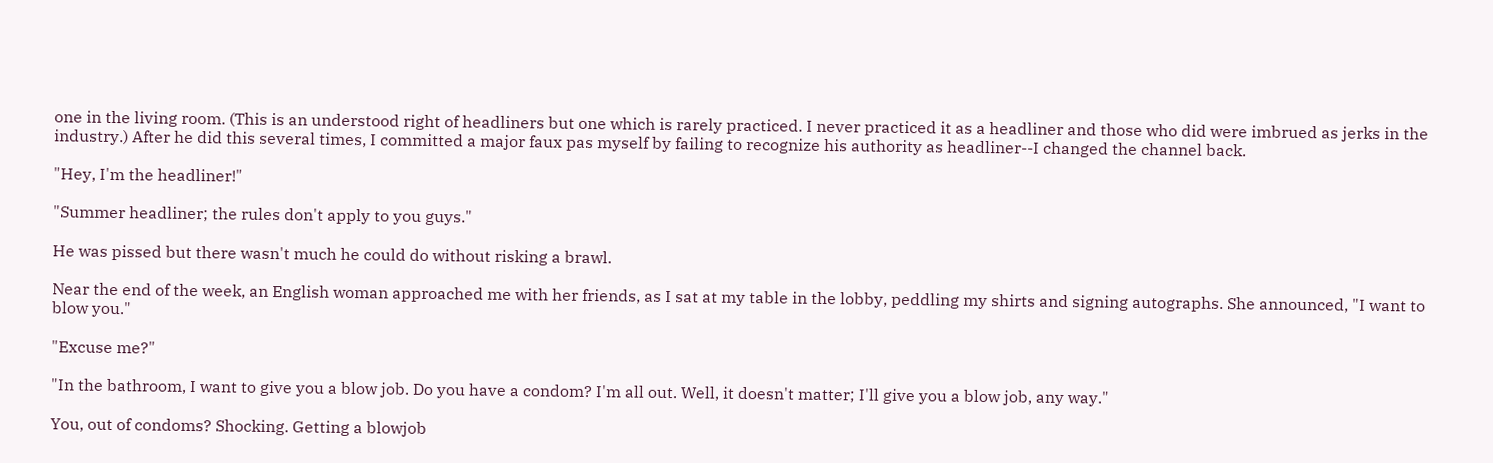one in the living room. (This is an understood right of headliners but one which is rarely practiced. I never practiced it as a headliner and those who did were imbrued as jerks in the industry.) After he did this several times, I committed a major faux pas myself by failing to recognize his authority as headliner--I changed the channel back.

"Hey, I'm the headliner!"

"Summer headliner; the rules don't apply to you guys."

He was pissed but there wasn't much he could do without risking a brawl.

Near the end of the week, an English woman approached me with her friends, as I sat at my table in the lobby, peddling my shirts and signing autographs. She announced, "I want to blow you."

"Excuse me?"

"In the bathroom, I want to give you a blow job. Do you have a condom? I'm all out. Well, it doesn't matter; I'll give you a blow job, any way."

You, out of condoms? Shocking. Getting a blowjob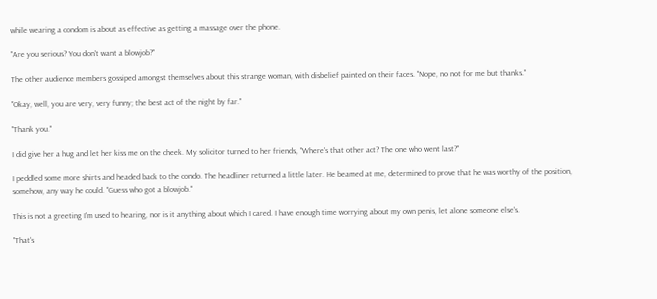while wearing a condom is about as effective as getting a massage over the phone.

"Are you serious? You don't want a blowjob?"

The other audience members gossiped amongst themselves about this strange woman, with disbelief painted on their faces. "Nope, no not for me but thanks."

"Okay, well, you are very, very funny; the best act of the night by far."

"Thank you."

I did give her a hug and let her kiss me on the cheek. My solicitor turned to her friends, "Where's that other act? The one who went last?"

I peddled some more shirts and headed back to the condo. The headliner returned a little later. He beamed at me, determined to prove that he was worthy of the position, somehow, any way he could. "Guess who got a blowjob."

This is not a greeting I'm used to hearing, nor is it anything about which I cared. I have enough time worrying about my own penis, let alone someone else's.

"That's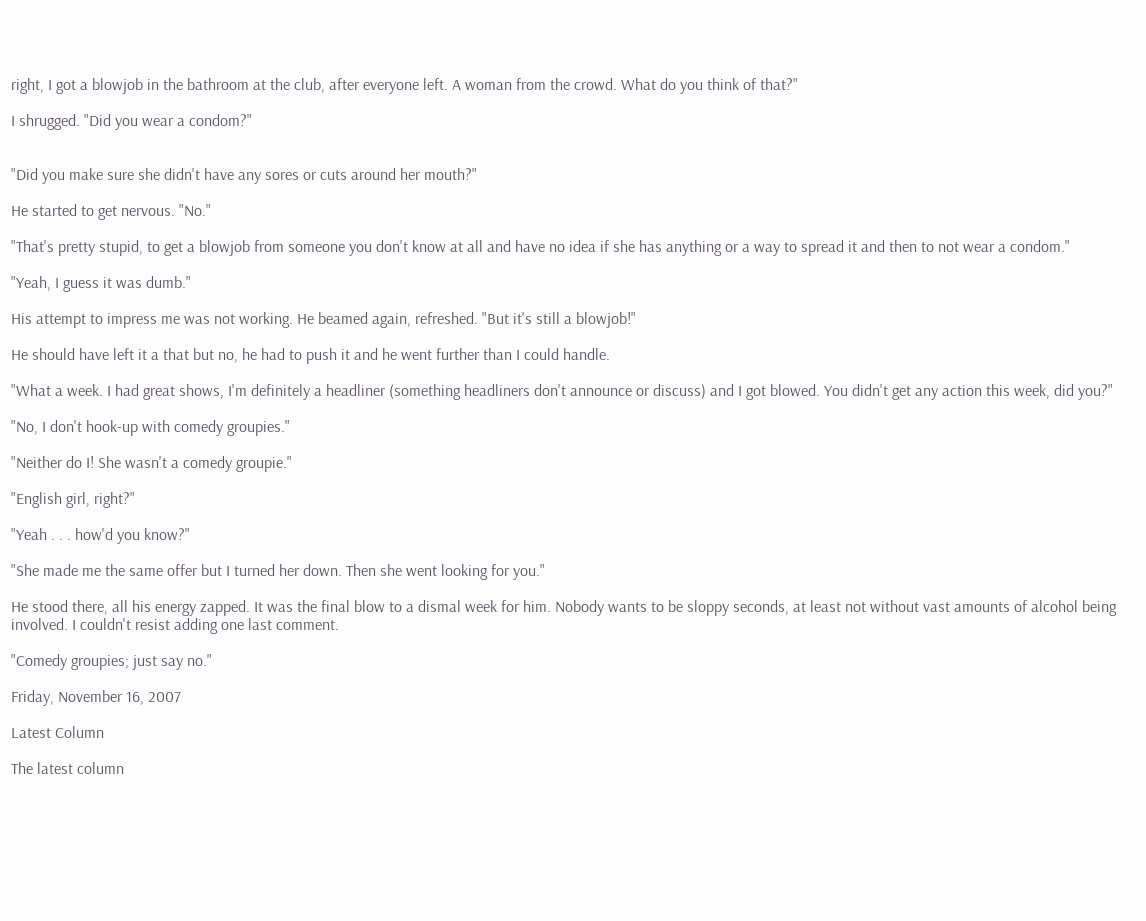right, I got a blowjob in the bathroom at the club, after everyone left. A woman from the crowd. What do you think of that?"

I shrugged. "Did you wear a condom?"


"Did you make sure she didn't have any sores or cuts around her mouth?"

He started to get nervous. "No."

"That's pretty stupid, to get a blowjob from someone you don't know at all and have no idea if she has anything or a way to spread it and then to not wear a condom."

"Yeah, I guess it was dumb."

His attempt to impress me was not working. He beamed again, refreshed. "But it's still a blowjob!"

He should have left it a that but no, he had to push it and he went further than I could handle.

"What a week. I had great shows, I'm definitely a headliner (something headliners don't announce or discuss) and I got blowed. You didn't get any action this week, did you?"

"No, I don't hook-up with comedy groupies."

"Neither do I! She wasn't a comedy groupie."

"English girl, right?"

"Yeah . . . how'd you know?"

"She made me the same offer but I turned her down. Then she went looking for you."

He stood there, all his energy zapped. It was the final blow to a dismal week for him. Nobody wants to be sloppy seconds, at least not without vast amounts of alcohol being involved. I couldn't resist adding one last comment.

"Comedy groupies; just say no."

Friday, November 16, 2007

Latest Column

The latest column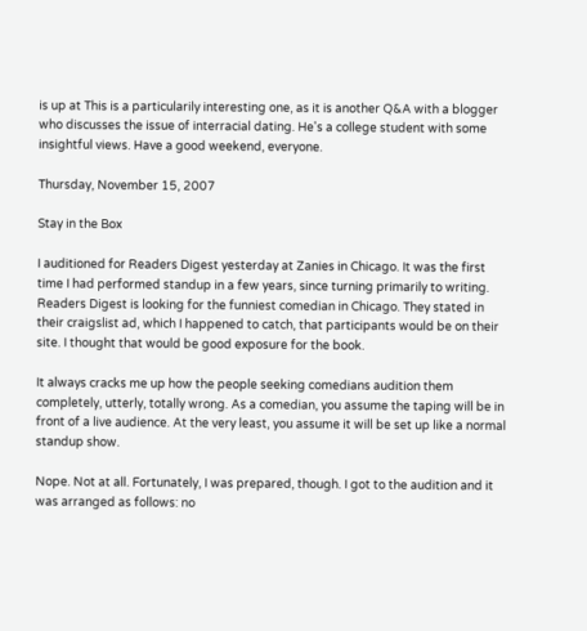is up at This is a particularily interesting one, as it is another Q&A with a blogger who discusses the issue of interracial dating. He's a college student with some insightful views. Have a good weekend, everyone.

Thursday, November 15, 2007

Stay in the Box

I auditioned for Readers Digest yesterday at Zanies in Chicago. It was the first time I had performed standup in a few years, since turning primarily to writing. Readers Digest is looking for the funniest comedian in Chicago. They stated in their craigslist ad, which I happened to catch, that participants would be on their site. I thought that would be good exposure for the book.

It always cracks me up how the people seeking comedians audition them completely, utterly, totally wrong. As a comedian, you assume the taping will be in front of a live audience. At the very least, you assume it will be set up like a normal standup show.

Nope. Not at all. Fortunately, I was prepared, though. I got to the audition and it was arranged as follows: no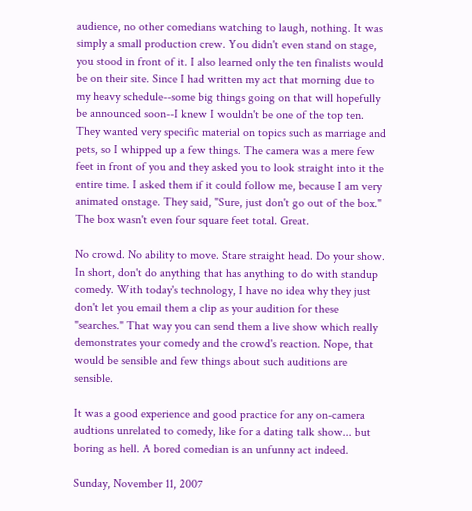audience, no other comedians watching to laugh, nothing. It was simply a small production crew. You didn't even stand on stage, you stood in front of it. I also learned only the ten finalists would be on their site. Since I had written my act that morning due to my heavy schedule--some big things going on that will hopefully be announced soon--I knew I wouldn't be one of the top ten. They wanted very specific material on topics such as marriage and pets, so I whipped up a few things. The camera was a mere few feet in front of you and they asked you to look straight into it the entire time. I asked them if it could follow me, because I am very animated onstage. They said, "Sure, just don't go out of the box." The box wasn't even four square feet total. Great.

No crowd. No ability to move. Stare straight head. Do your show. In short, don't do anything that has anything to do with standup comedy. With today's technology, I have no idea why they just don't let you email them a clip as your audition for these "searches." That way you can send them a live show which really demonstrates your comedy and the crowd's reaction. Nope, that would be sensible and few things about such auditions are sensible.

It was a good experience and good practice for any on-camera audtions unrelated to comedy, like for a dating talk show... but boring as hell. A bored comedian is an unfunny act indeed.

Sunday, November 11, 2007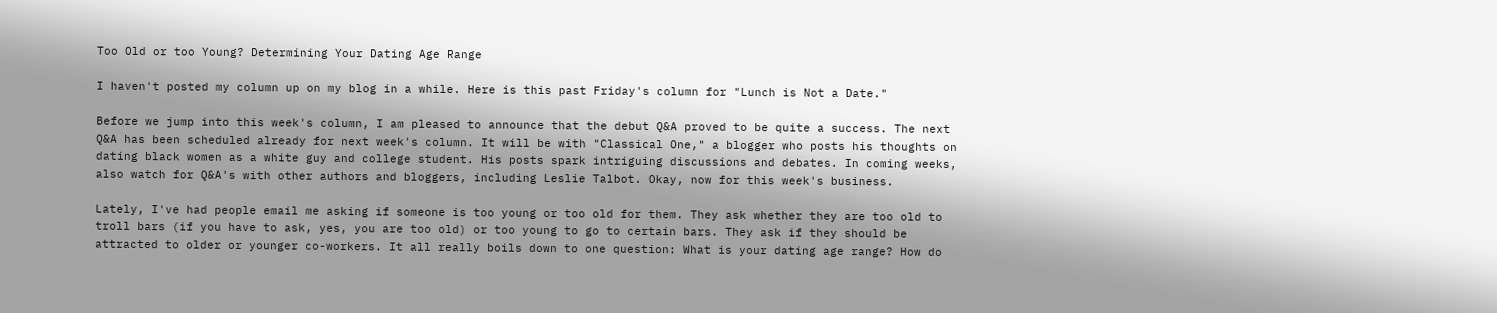Too Old or too Young? Determining Your Dating Age Range

I haven't posted my column up on my blog in a while. Here is this past Friday's column for "Lunch is Not a Date."

Before we jump into this week's column, I am pleased to announce that the debut Q&A proved to be quite a success. The next Q&A has been scheduled already for next week's column. It will be with "Classical One," a blogger who posts his thoughts on dating black women as a white guy and college student. His posts spark intriguing discussions and debates. In coming weeks, also watch for Q&A's with other authors and bloggers, including Leslie Talbot. Okay, now for this week's business.

Lately, I've had people email me asking if someone is too young or too old for them. They ask whether they are too old to troll bars (if you have to ask, yes, you are too old) or too young to go to certain bars. They ask if they should be attracted to older or younger co-workers. It all really boils down to one question: What is your dating age range? How do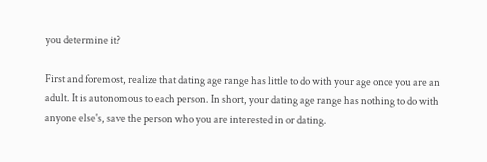you determine it?

First and foremost, realize that dating age range has little to do with your age once you are an adult. It is autonomous to each person. In short, your dating age range has nothing to do with anyone else's, save the person who you are interested in or dating.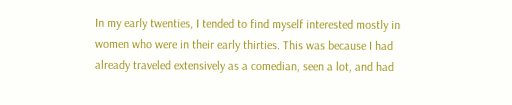In my early twenties, I tended to find myself interested mostly in women who were in their early thirties. This was because I had already traveled extensively as a comedian, seen a lot, and had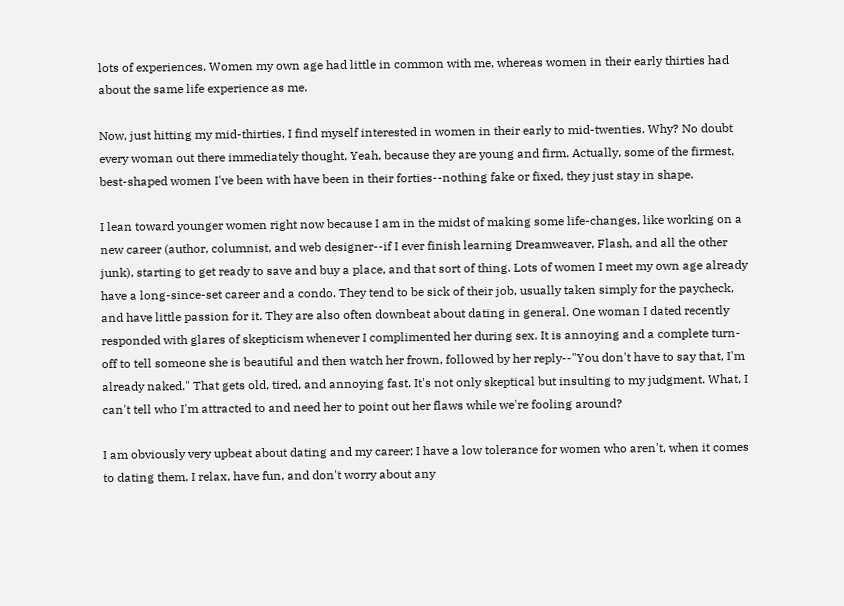lots of experiences. Women my own age had little in common with me, whereas women in their early thirties had about the same life experience as me.

Now, just hitting my mid-thirties, I find myself interested in women in their early to mid-twenties. Why? No doubt every woman out there immediately thought, Yeah, because they are young and firm. Actually, some of the firmest, best-shaped women I've been with have been in their forties--nothing fake or fixed, they just stay in shape.

I lean toward younger women right now because I am in the midst of making some life-changes, like working on a new career (author, columnist, and web designer--if I ever finish learning Dreamweaver, Flash, and all the other junk), starting to get ready to save and buy a place, and that sort of thing. Lots of women I meet my own age already have a long-since-set career and a condo. They tend to be sick of their job, usually taken simply for the paycheck, and have little passion for it. They are also often downbeat about dating in general. One woman I dated recently responded with glares of skepticism whenever I complimented her during sex. It is annoying and a complete turn-off to tell someone she is beautiful and then watch her frown, followed by her reply--"You don't have to say that, I'm already naked." That gets old, tired, and annoying fast. It's not only skeptical but insulting to my judgment. What, I can't tell who I'm attracted to and need her to point out her flaws while we're fooling around?

I am obviously very upbeat about dating and my career; I have a low tolerance for women who aren't, when it comes to dating them. I relax, have fun, and don't worry about any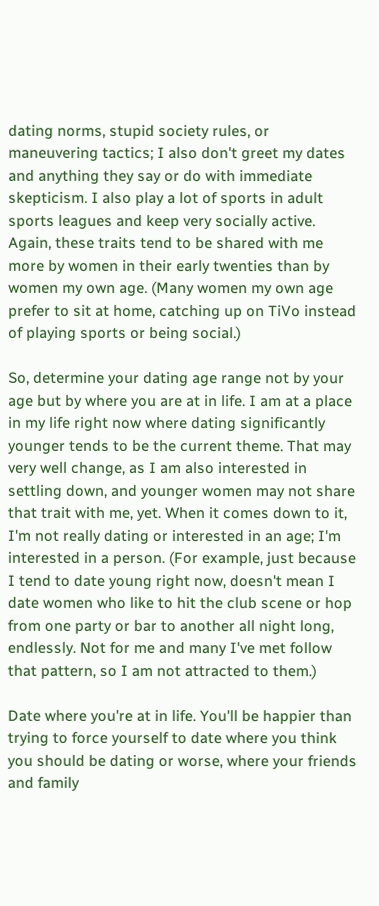dating norms, stupid society rules, or maneuvering tactics; I also don't greet my dates and anything they say or do with immediate skepticism. I also play a lot of sports in adult sports leagues and keep very socially active. Again, these traits tend to be shared with me more by women in their early twenties than by women my own age. (Many women my own age prefer to sit at home, catching up on TiVo instead of playing sports or being social.)

So, determine your dating age range not by your age but by where you are at in life. I am at a place in my life right now where dating significantly younger tends to be the current theme. That may very well change, as I am also interested in settling down, and younger women may not share that trait with me, yet. When it comes down to it, I'm not really dating or interested in an age; I'm interested in a person. (For example, just because I tend to date young right now, doesn't mean I date women who like to hit the club scene or hop from one party or bar to another all night long, endlessly. Not for me and many I've met follow that pattern, so I am not attracted to them.)

Date where you're at in life. You'll be happier than trying to force yourself to date where you think you should be dating or worse, where your friends and family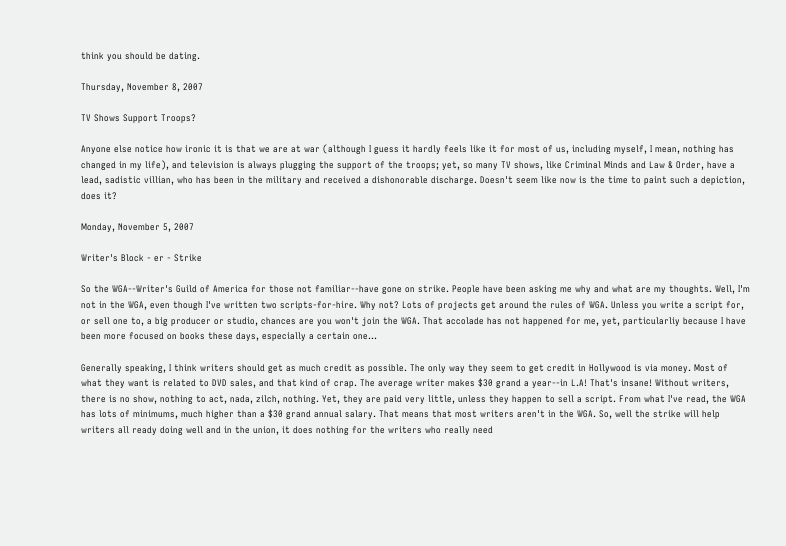think you should be dating.

Thursday, November 8, 2007

TV Shows Support Troops?

Anyone else notice how ironic it is that we are at war (although I guess it hardly feels like it for most of us, including myself, I mean, nothing has changed in my life), and television is always plugging the support of the troops; yet, so many TV shows, like Criminal Minds and Law & Order, have a lead, sadistic villian, who has been in the military and received a dishonorable discharge. Doesn't seem like now is the time to paint such a depiction, does it?

Monday, November 5, 2007

Writer's Block - er - Strike

So the WGA--Writer's Guild of America for those not familiar--have gone on strike. People have been asking me why and what are my thoughts. Well, I'm not in the WGA, even though I've written two scripts-for-hire. Why not? Lots of projects get around the rules of WGA. Unless you write a script for, or sell one to, a big producer or studio, chances are you won't join the WGA. That accolade has not happened for me, yet, particularliy because I have been more focused on books these days, especially a certain one...

Generally speaking, I think writers should get as much credit as possible. The only way they seem to get credit in Hollywood is via money. Most of what they want is related to DVD sales, and that kind of crap. The average writer makes $30 grand a year--in L.A! That's insane! Without writers, there is no show, nothing to act, nada, zilch, nothing. Yet, they are paid very little, unless they happen to sell a script. From what I've read, the WGA has lots of minimums, much higher than a $30 grand annual salary. That means that most writers aren't in the WGA. So, well the strike will help writers all ready doing well and in the union, it does nothing for the writers who really need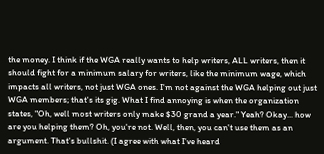the money. I think if the WGA really wants to help writers, ALL writers, then it should fight for a minimum salary for writers, like the minimum wage, which impacts all writers, not just WGA ones. I'm not against the WGA helping out just WGA members; that's its gig. What I find annoying is when the organization states, "Oh, well most writers only make $30 grand a year." Yeah? Okay... how are you helping them? Oh, you're not. Well, then, you can't use them as an argument. That's bullshit. (I agree with what I've heard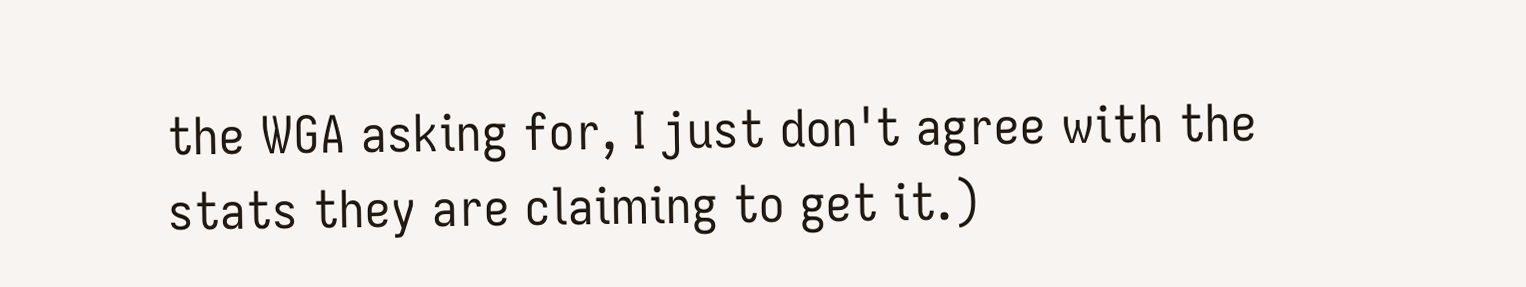the WGA asking for, I just don't agree with the stats they are claiming to get it.)